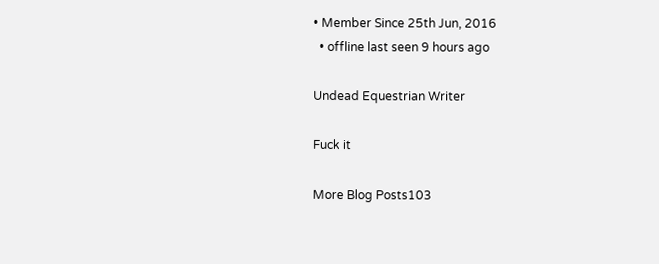• Member Since 25th Jun, 2016
  • offline last seen 9 hours ago

Undead Equestrian Writer

Fuck it

More Blog Posts103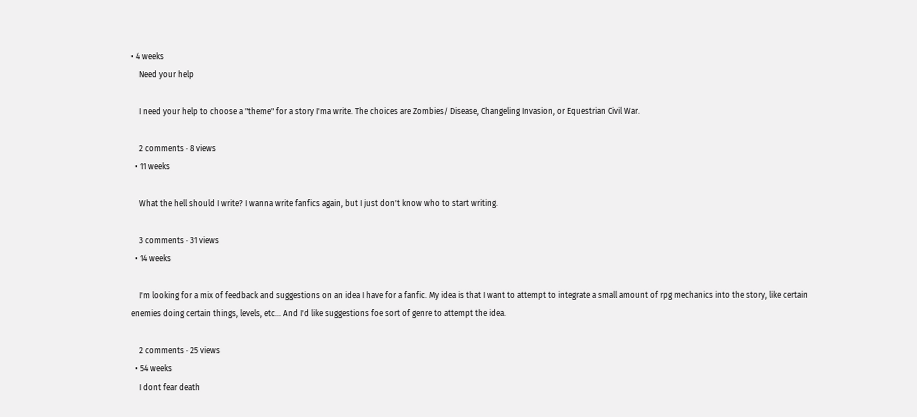• 4 weeks
    Need your help

    I need your help to choose a "theme" for a story I'ma write. The choices are Zombies/ Disease, Changeling Invasion, or Equestrian Civil War.

    2 comments · 8 views
  • 11 weeks

    What the hell should I write? I wanna write fanfics again, but I just don't know who to start writing.

    3 comments · 31 views
  • 14 weeks

    I'm looking for a mix of feedback and suggestions on an idea I have for a fanfic. My idea is that I want to attempt to integrate a small amount of rpg mechanics into the story, like certain enemies doing certain things, levels, etc... And I'd like suggestions foe sort of genre to attempt the idea.

    2 comments · 25 views
  • 54 weeks
    I dont fear death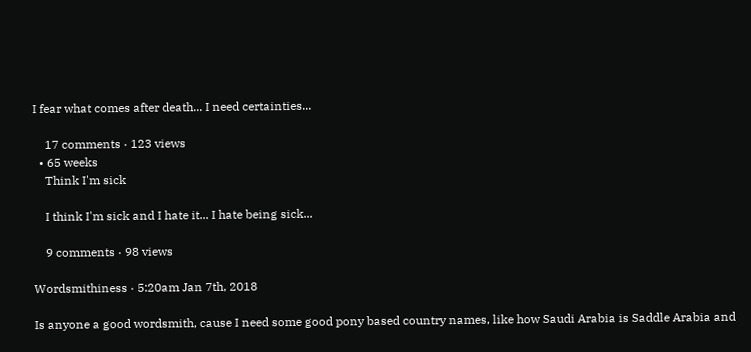I fear what comes after death... I need certainties...

    17 comments · 123 views
  • 65 weeks
    Think I'm sick

    I think I'm sick and I hate it... I hate being sick...

    9 comments · 98 views

Wordsmithiness · 5:20am Jan 7th, 2018

Is anyone a good wordsmith, cause I need some good pony based country names, like how Saudi Arabia is Saddle Arabia and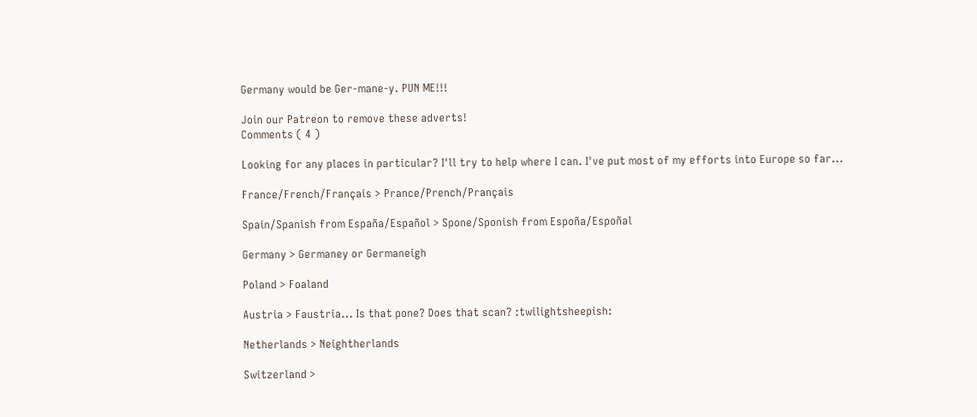Germany would be Ger-mane-y. PUN ME!!!

Join our Patreon to remove these adverts!
Comments ( 4 )

Looking for any places in particular? I'll try to help where I can. I've put most of my efforts into Europe so far...

France/French/Français > Prance/Prench/Prançais

Spain/Spanish from España/Español > Spone/Sponish from Espoña/Espoñal

Germany > Germaney or Germaneigh

Poland > Foaland

Austria > Faustria... Is that pone? Does that scan? :twilightsheepish:

Netherlands > Neightherlands

Switzerland >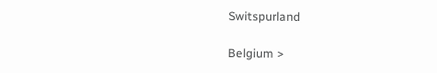Switspurland

Belgium >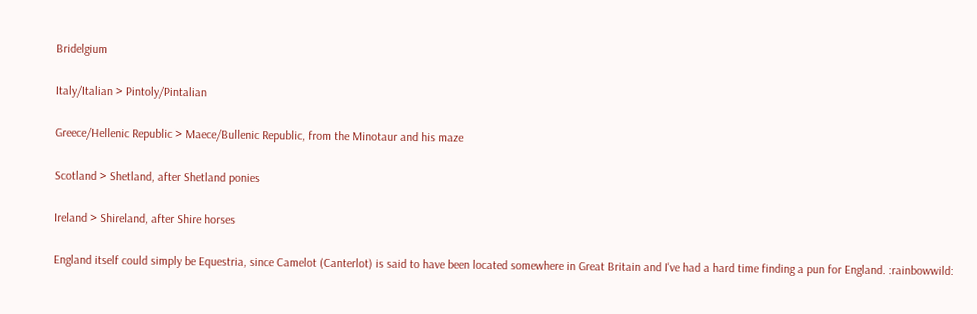Bridelgium

Italy/Italian > Pintoly/Pintalian

Greece/Hellenic Republic > Maece/Bullenic Republic, from the Minotaur and his maze

Scotland > Shetland, after Shetland ponies

Ireland > Shireland, after Shire horses

England itself could simply be Equestria, since Camelot (Canterlot) is said to have been located somewhere in Great Britain and I've had a hard time finding a pun for England. :rainbowwild: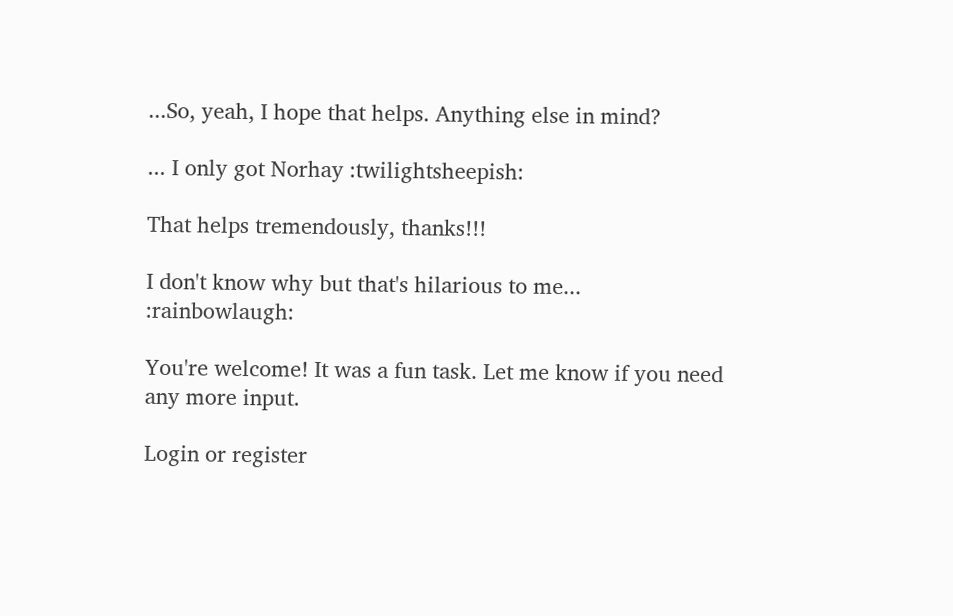...So, yeah, I hope that helps. Anything else in mind?

... I only got Norhay :twilightsheepish:

That helps tremendously, thanks!!!

I don't know why but that's hilarious to me... :rainbowlaugh:

You're welcome! It was a fun task. Let me know if you need any more input.

Login or register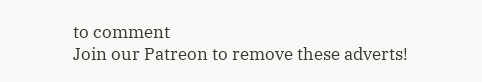to comment
Join our Patreon to remove these adverts!